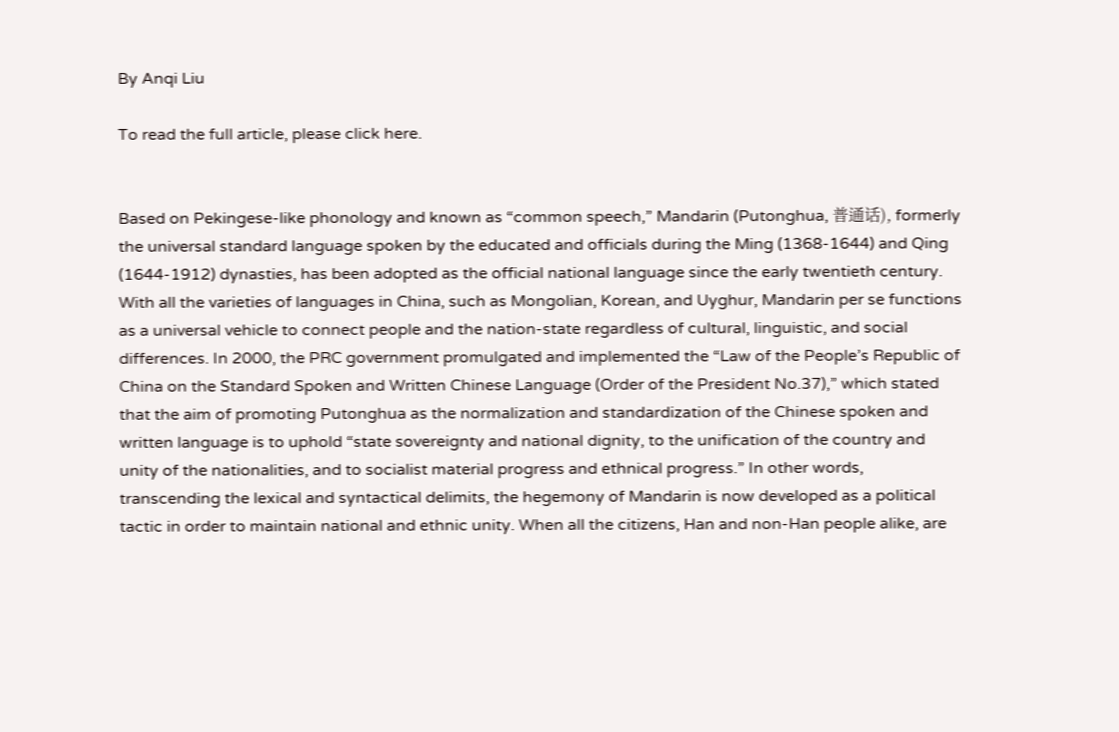By Anqi Liu

To read the full article, please click here.


Based on Pekingese-like phonology and known as “common speech,” Mandarin (Putonghua, 普通话), formerly the universal standard language spoken by the educated and officials during the Ming (1368-1644) and Qing (1644-1912) dynasties, has been adopted as the official national language since the early twentieth century. With all the varieties of languages in China, such as Mongolian, Korean, and Uyghur, Mandarin per se functions as a universal vehicle to connect people and the nation-state regardless of cultural, linguistic, and social differences. In 2000, the PRC government promulgated and implemented the “Law of the People’s Republic of China on the Standard Spoken and Written Chinese Language (Order of the President No.37),” which stated that the aim of promoting Putonghua as the normalization and standardization of the Chinese spoken and written language is to uphold “state sovereignty and national dignity, to the unification of the country and unity of the nationalities, and to socialist material progress and ethnical progress.” In other words, transcending the lexical and syntactical delimits, the hegemony of Mandarin is now developed as a political tactic in order to maintain national and ethnic unity. When all the citizens, Han and non-Han people alike, are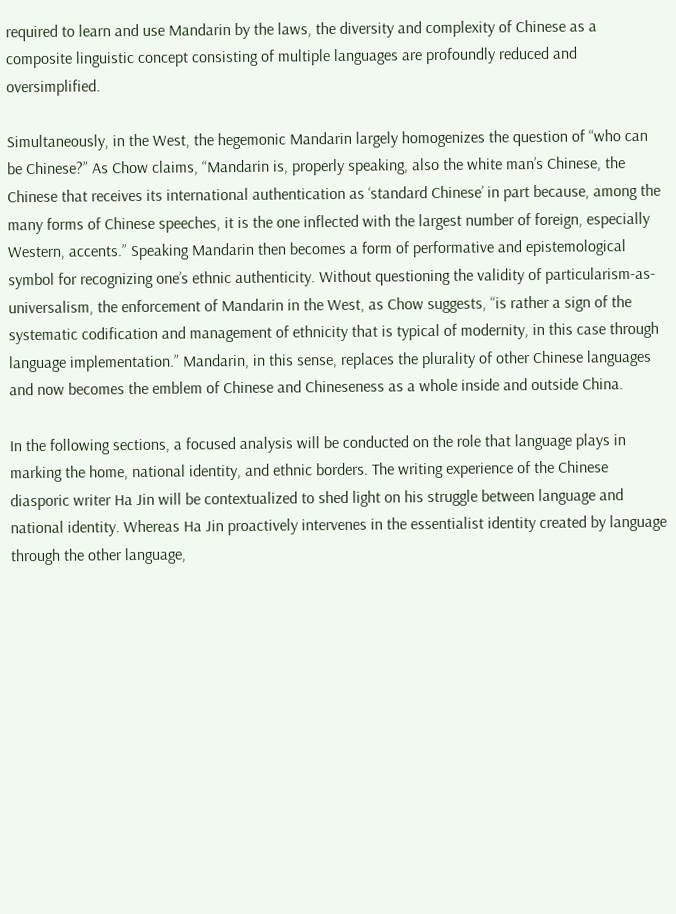required to learn and use Mandarin by the laws, the diversity and complexity of Chinese as a composite linguistic concept consisting of multiple languages are profoundly reduced and oversimplified.

Simultaneously, in the West, the hegemonic Mandarin largely homogenizes the question of “who can be Chinese?” As Chow claims, “Mandarin is, properly speaking, also the white man’s Chinese, the Chinese that receives its international authentication as ‘standard Chinese’ in part because, among the many forms of Chinese speeches, it is the one inflected with the largest number of foreign, especially Western, accents.” Speaking Mandarin then becomes a form of performative and epistemological symbol for recognizing one’s ethnic authenticity. Without questioning the validity of particularism-as-universalism, the enforcement of Mandarin in the West, as Chow suggests, “is rather a sign of the systematic codification and management of ethnicity that is typical of modernity, in this case through language implementation.” Mandarin, in this sense, replaces the plurality of other Chinese languages and now becomes the emblem of Chinese and Chineseness as a whole inside and outside China.

In the following sections, a focused analysis will be conducted on the role that language plays in marking the home, national identity, and ethnic borders. The writing experience of the Chinese diasporic writer Ha Jin will be contextualized to shed light on his struggle between language and national identity. Whereas Ha Jin proactively intervenes in the essentialist identity created by language through the other language,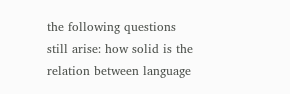the following questions still arise: how solid is the relation between language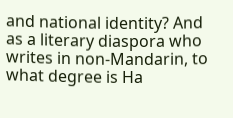and national identity? And as a literary diaspora who writes in non-Mandarin, to what degree is Ha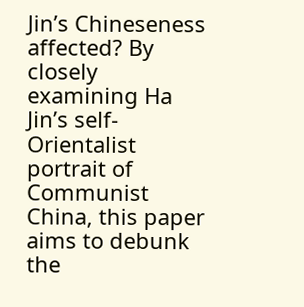Jin’s Chineseness affected? By closely examining Ha Jin’s self-Orientalist portrait of Communist China, this paper aims to debunk the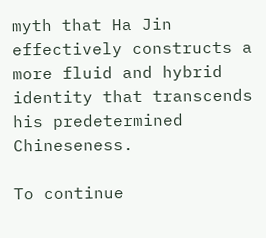myth that Ha Jin effectively constructs a more fluid and hybrid identity that transcends his predetermined Chineseness.

To continue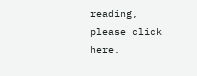reading, please click here.